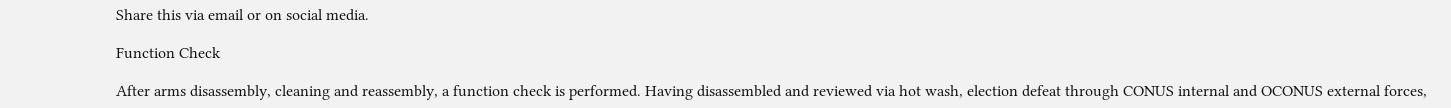Share this via email or on social media.

Function Check

After arms disassembly, cleaning and reassembly, a function check is performed. Having disassembled and reviewed via hot wash, election defeat through CONUS internal and OCONUS external forces,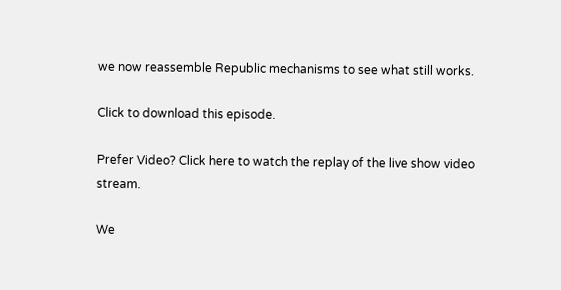we now reassemble Republic mechanisms to see what still works.

Click to download this episode.

Prefer Video? Click here to watch the replay of the live show video stream.

We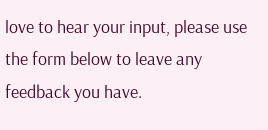love to hear your input, please use the form below to leave any feedback you have.